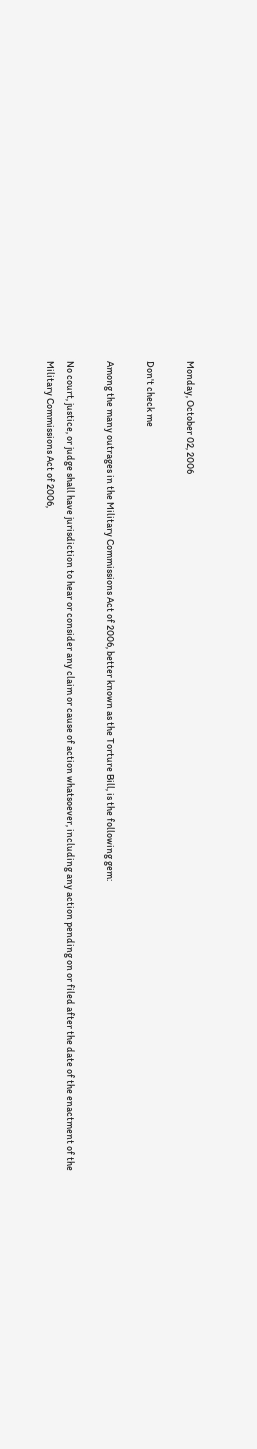Monday, October 02, 2006

Don't check me

Among the many outrages in the Military Commissions Act of 2006, better known as the Torture Bill, is the following gem:

No court, justice, or judge shall have jurisdiction to hear or consider any claim or cause of action whatsoever, including any action pending on or filed after the date of the enactment of the Military Commissions Act of 2006,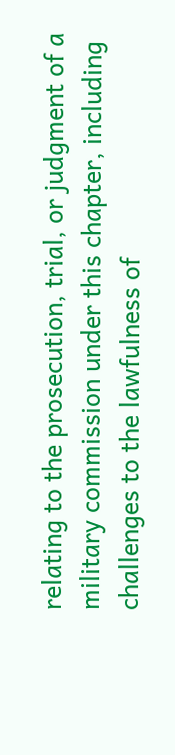relating to the prosecution, trial, or judgment of a military commission under this chapter, including challenges to the lawfulness of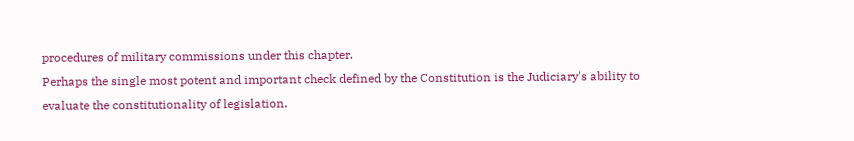procedures of military commissions under this chapter.
Perhaps the single most potent and important check defined by the Constitution is the Judiciary's ability to evaluate the constitutionality of legislation.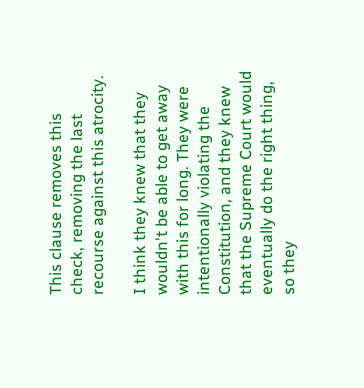This clause removes this check, removing the last recourse against this atrocity.

I think they knew that they wouldn't be able to get away with this for long. They were intentionally violating the Constitution, and they knew that the Supreme Court would eventually do the right thing, so they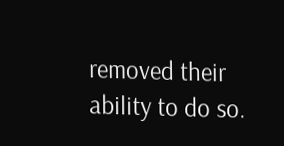removed their ability to do so.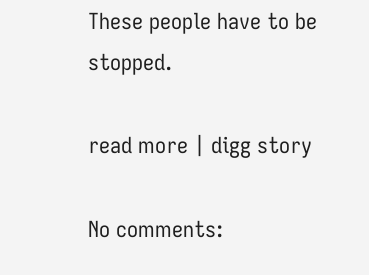These people have to be stopped.

read more | digg story

No comments: